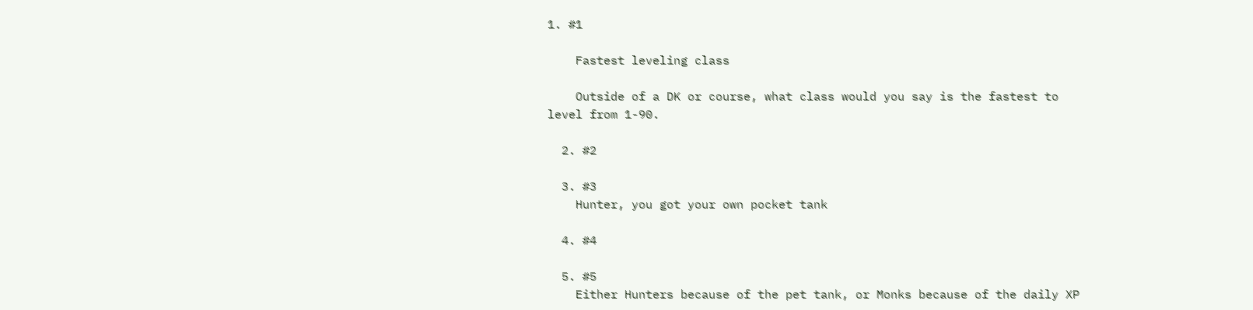1. #1

    Fastest leveling class

    Outside of a DK or course, what class would you say is the fastest to level from 1-90.

  2. #2

  3. #3
    Hunter, you got your own pocket tank

  4. #4

  5. #5
    Either Hunters because of the pet tank, or Monks because of the daily XP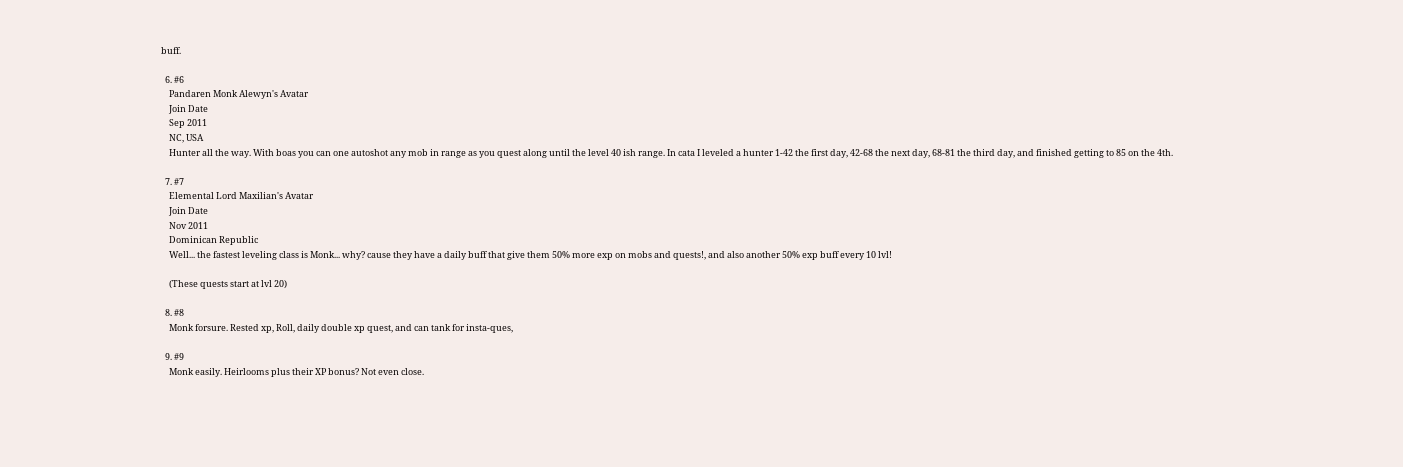buff.

  6. #6
    Pandaren Monk Alewyn's Avatar
    Join Date
    Sep 2011
    NC, USA
    Hunter all the way. With boas you can one autoshot any mob in range as you quest along until the level 40 ish range. In cata I leveled a hunter 1-42 the first day, 42-68 the next day, 68-81 the third day, and finished getting to 85 on the 4th.

  7. #7
    Elemental Lord Maxilian's Avatar
    Join Date
    Nov 2011
    Dominican Republic
    Well... the fastest leveling class is Monk... why? cause they have a daily buff that give them 50% more exp on mobs and quests!, and also another 50% exp buff every 10 lvl!

    (These quests start at lvl 20)

  8. #8
    Monk forsure. Rested xp, Roll, daily double xp quest, and can tank for insta-ques,

  9. #9
    Monk easily. Heirlooms plus their XP bonus? Not even close.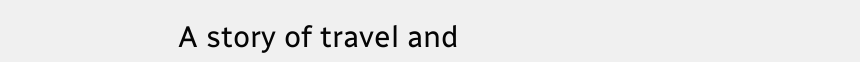A story of travel and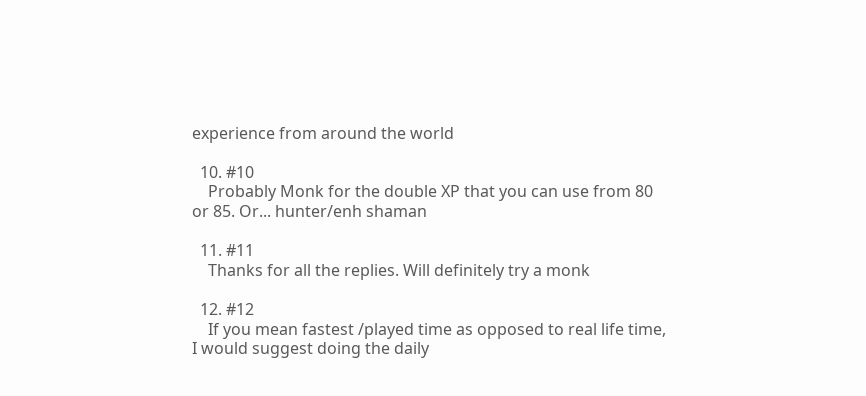experience from around the world

  10. #10
    Probably Monk for the double XP that you can use from 80 or 85. Or... hunter/enh shaman

  11. #11
    Thanks for all the replies. Will definitely try a monk

  12. #12
    If you mean fastest /played time as opposed to real life time, I would suggest doing the daily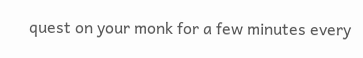quest on your monk for a few minutes every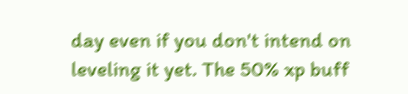day even if you don't intend on leveling it yet. The 50% xp buff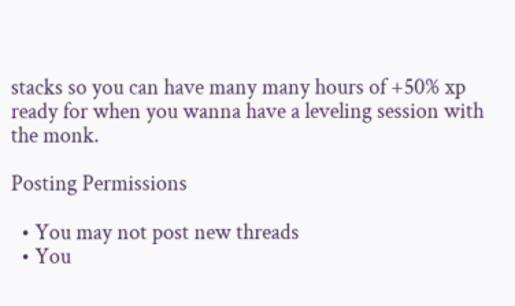stacks so you can have many many hours of +50% xp ready for when you wanna have a leveling session with the monk.

Posting Permissions

  • You may not post new threads
  • You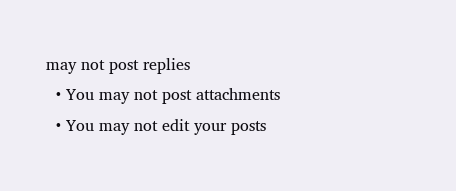may not post replies
  • You may not post attachments
  • You may not edit your posts